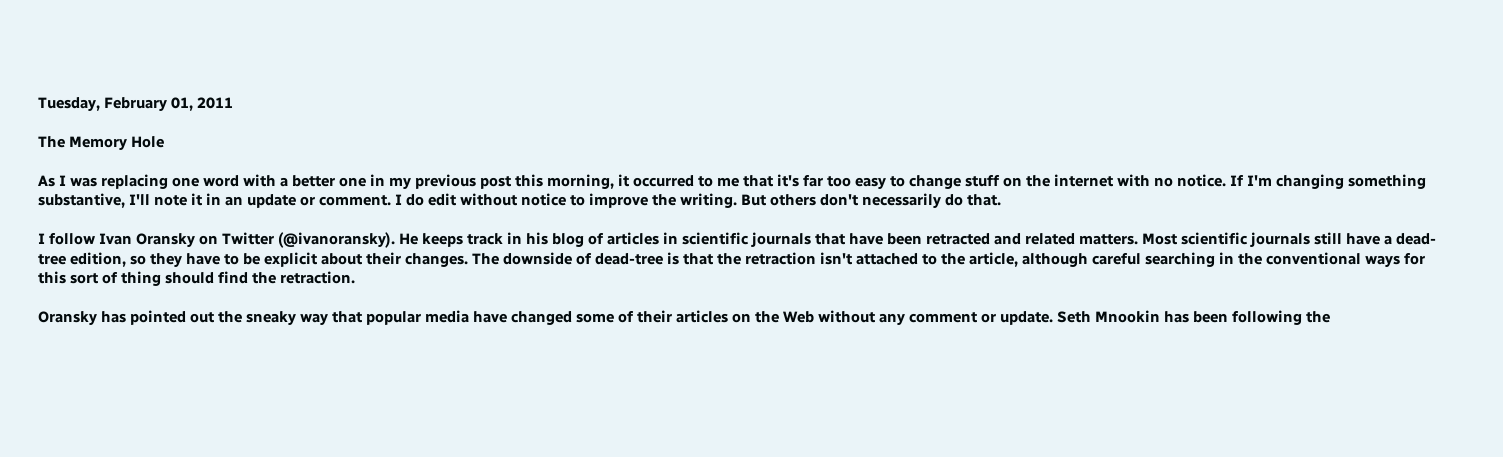Tuesday, February 01, 2011

The Memory Hole

As I was replacing one word with a better one in my previous post this morning, it occurred to me that it's far too easy to change stuff on the internet with no notice. If I'm changing something substantive, I'll note it in an update or comment. I do edit without notice to improve the writing. But others don't necessarily do that.

I follow Ivan Oransky on Twitter (@ivanoransky). He keeps track in his blog of articles in scientific journals that have been retracted and related matters. Most scientific journals still have a dead-tree edition, so they have to be explicit about their changes. The downside of dead-tree is that the retraction isn't attached to the article, although careful searching in the conventional ways for this sort of thing should find the retraction.

Oransky has pointed out the sneaky way that popular media have changed some of their articles on the Web without any comment or update. Seth Mnookin has been following the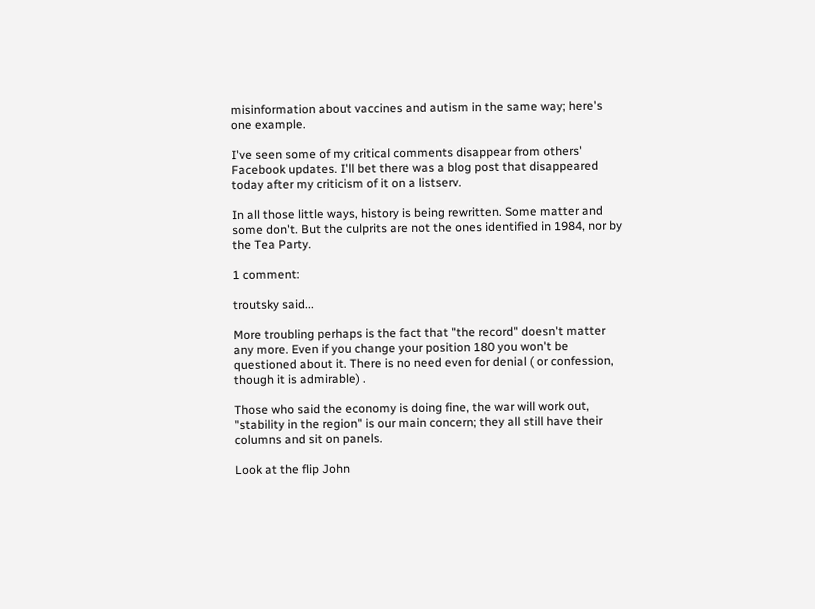misinformation about vaccines and autism in the same way; here's one example.

I've seen some of my critical comments disappear from others' Facebook updates. I'll bet there was a blog post that disappeared today after my criticism of it on a listserv.

In all those little ways, history is being rewritten. Some matter and some don't. But the culprits are not the ones identified in 1984, nor by the Tea Party.

1 comment:

troutsky said...

More troubling perhaps is the fact that "the record" doesn't matter any more. Even if you change your position 180 you won't be questioned about it. There is no need even for denial ( or confession, though it is admirable) .

Those who said the economy is doing fine, the war will work out, "stability in the region" is our main concern; they all still have their columns and sit on panels.

Look at the flip John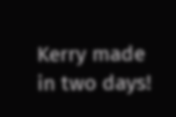Kerry made in two days!